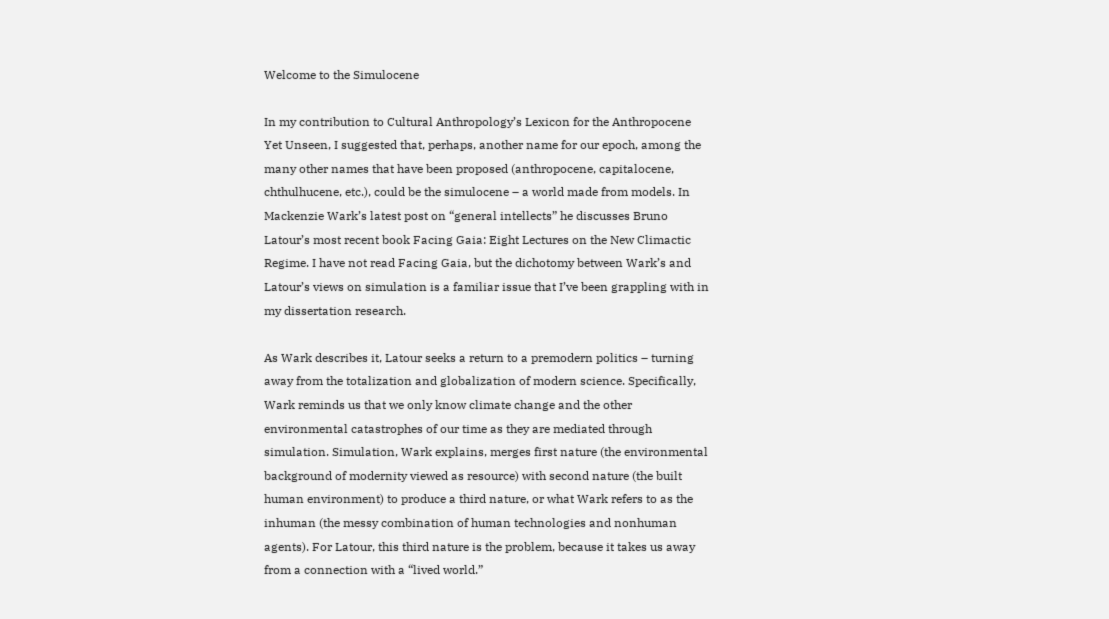Welcome to the Simulocene

In my contribution to Cultural Anthropology’s Lexicon for the Anthropocene Yet Unseen, I suggested that, perhaps, another name for our epoch, among the many other names that have been proposed (anthropocene, capitalocene, chthulhucene, etc.), could be the simulocene – a world made from models. In Mackenzie Wark’s latest post on “general intellects” he discusses Bruno Latour’s most recent book Facing Gaia: Eight Lectures on the New Climactic Regime. I have not read Facing Gaia, but the dichotomy between Wark’s and Latour’s views on simulation is a familiar issue that I’ve been grappling with in my dissertation research.

As Wark describes it, Latour seeks a return to a premodern politics – turning away from the totalization and globalization of modern science. Specifically, Wark reminds us that we only know climate change and the other environmental catastrophes of our time as they are mediated through simulation. Simulation, Wark explains, merges first nature (the environmental background of modernity viewed as resource) with second nature (the built human environment) to produce a third nature, or what Wark refers to as the inhuman (the messy combination of human technologies and nonhuman agents). For Latour, this third nature is the problem, because it takes us away from a connection with a “lived world.”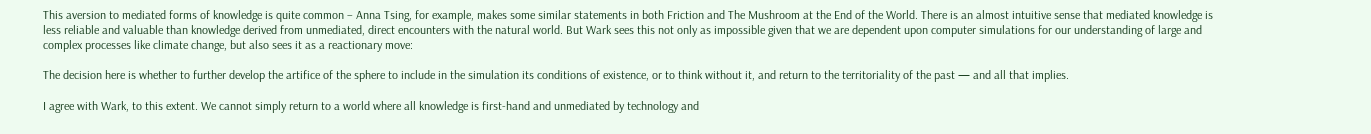This aversion to mediated forms of knowledge is quite common – Anna Tsing, for example, makes some similar statements in both Friction and The Mushroom at the End of the World. There is an almost intuitive sense that mediated knowledge is less reliable and valuable than knowledge derived from unmediated, direct encounters with the natural world. But Wark sees this not only as impossible given that we are dependent upon computer simulations for our understanding of large and complex processes like climate change, but also sees it as a reactionary move:

The decision here is whether to further develop the artifice of the sphere to include in the simulation its conditions of existence, or to think without it, and return to the territoriality of the past — and all that implies.

I agree with Wark, to this extent. We cannot simply return to a world where all knowledge is first-hand and unmediated by technology and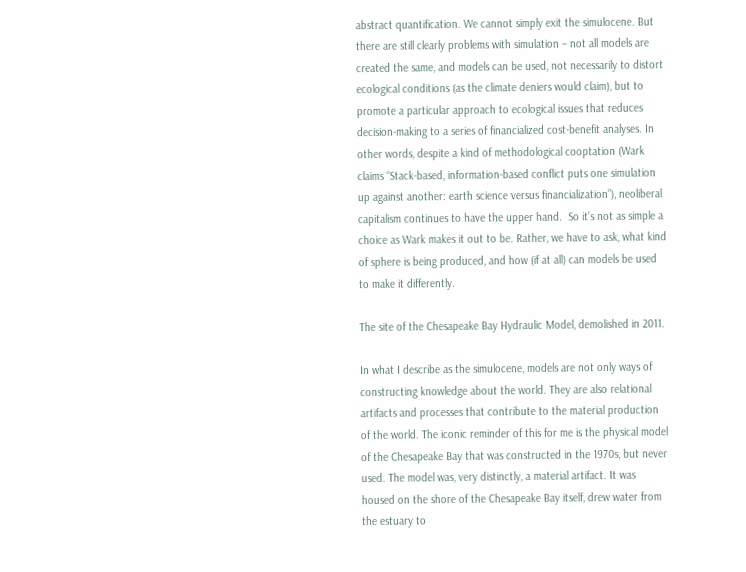abstract quantification. We cannot simply exit the simulocene. But there are still clearly problems with simulation – not all models are created the same, and models can be used, not necessarily to distort ecological conditions (as the climate deniers would claim), but to promote a particular approach to ecological issues that reduces decision-making to a series of financialized cost-benefit analyses. In other words, despite a kind of methodological cooptation (Wark claims “Stack-based, information-based conflict puts one simulation up against another: earth science versus financialization”), neoliberal capitalism continues to have the upper hand.  So it’s not as simple a choice as Wark makes it out to be. Rather, we have to ask, what kind of sphere is being produced, and how (if at all) can models be used to make it differently.

The site of the Chesapeake Bay Hydraulic Model, demolished in 2011.

In what I describe as the simulocene, models are not only ways of constructing knowledge about the world. They are also relational artifacts and processes that contribute to the material production of the world. The iconic reminder of this for me is the physical model of the Chesapeake Bay that was constructed in the 1970s, but never used. The model was, very distinctly, a material artifact. It was housed on the shore of the Chesapeake Bay itself, drew water from the estuary to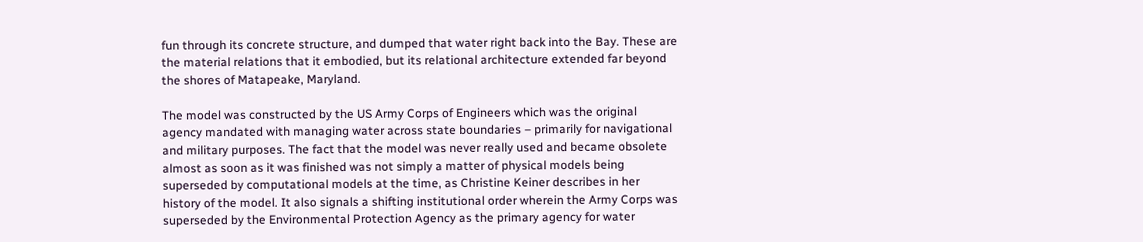fun through its concrete structure, and dumped that water right back into the Bay. These are the material relations that it embodied, but its relational architecture extended far beyond the shores of Matapeake, Maryland.

The model was constructed by the US Army Corps of Engineers which was the original agency mandated with managing water across state boundaries – primarily for navigational and military purposes. The fact that the model was never really used and became obsolete almost as soon as it was finished was not simply a matter of physical models being superseded by computational models at the time, as Christine Keiner describes in her history of the model. It also signals a shifting institutional order wherein the Army Corps was superseded by the Environmental Protection Agency as the primary agency for water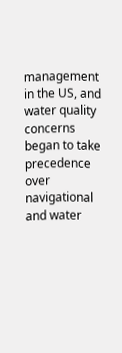management in the US, and water quality concerns began to take precedence over navigational and water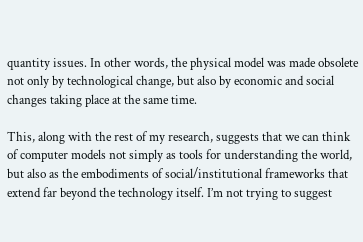quantity issues. In other words, the physical model was made obsolete not only by technological change, but also by economic and social changes taking place at the same time.

This, along with the rest of my research, suggests that we can think of computer models not simply as tools for understanding the world, but also as the embodiments of social/institutional frameworks that extend far beyond the technology itself. I’m not trying to suggest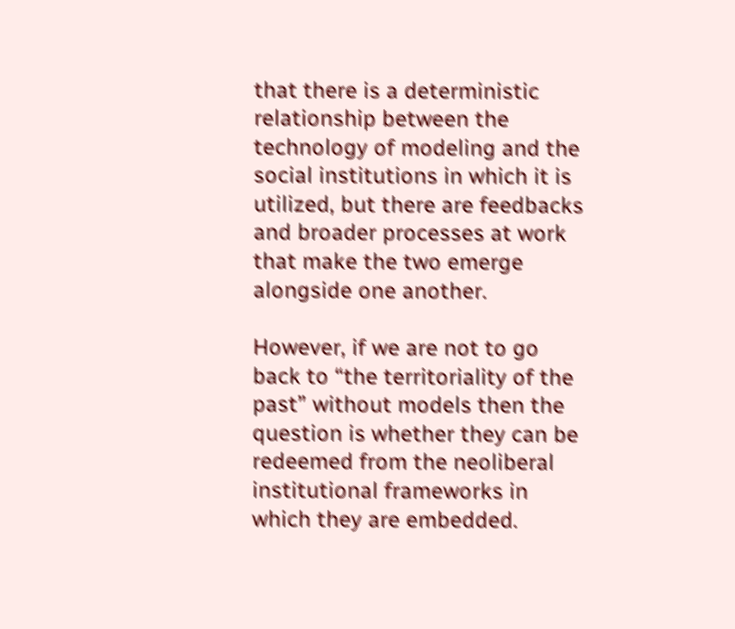that there is a deterministic relationship between the technology of modeling and the social institutions in which it is utilized, but there are feedbacks and broader processes at work that make the two emerge alongside one another.

However, if we are not to go back to “the territoriality of the past” without models then the question is whether they can be redeemed from the neoliberal institutional frameworks in which they are embedded.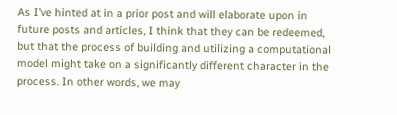As I’ve hinted at in a prior post and will elaborate upon in future posts and articles, I think that they can be redeemed, but that the process of building and utilizing a computational model might take on a significantly different character in the process. In other words, we may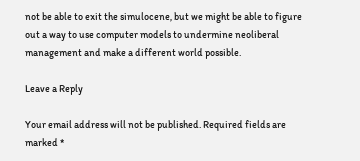not be able to exit the simulocene, but we might be able to figure out a way to use computer models to undermine neoliberal management and make a different world possible.

Leave a Reply

Your email address will not be published. Required fields are marked *